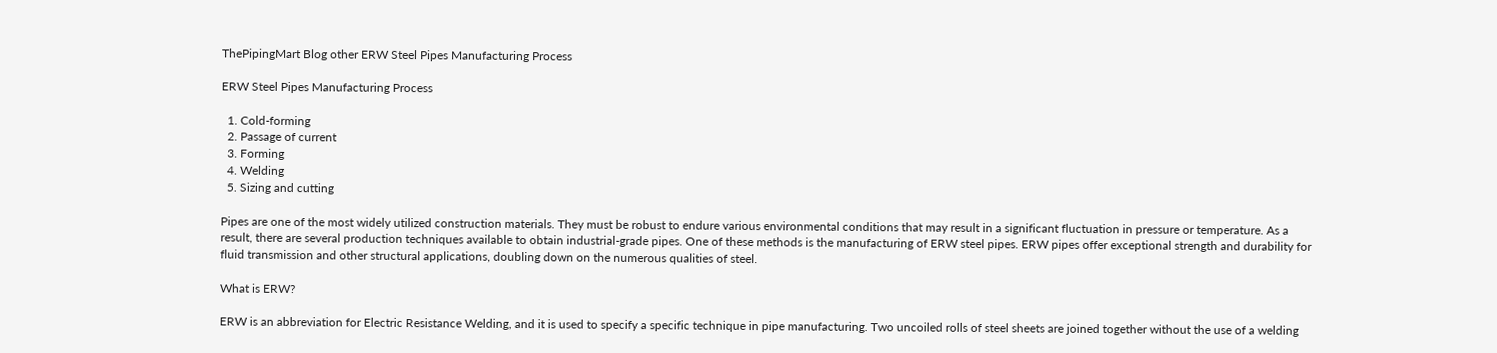ThePipingMart Blog other ERW Steel Pipes Manufacturing Process

ERW Steel Pipes Manufacturing Process

  1. Cold-forming
  2. Passage of current
  3. Forming
  4. Welding
  5. Sizing and cutting

Pipes are one of the most widely utilized construction materials. They must be robust to endure various environmental conditions that may result in a significant fluctuation in pressure or temperature. As a result, there are several production techniques available to obtain industrial-grade pipes. One of these methods is the manufacturing of ERW steel pipes. ERW pipes offer exceptional strength and durability for fluid transmission and other structural applications, doubling down on the numerous qualities of steel.

What is ERW?

ERW is an abbreviation for Electric Resistance Welding, and it is used to specify a specific technique in pipe manufacturing. Two uncoiled rolls of steel sheets are joined together without the use of a welding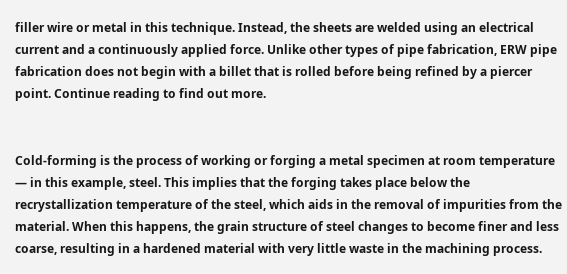filler wire or metal in this technique. Instead, the sheets are welded using an electrical current and a continuously applied force. Unlike other types of pipe fabrication, ERW pipe fabrication does not begin with a billet that is rolled before being refined by a piercer point. Continue reading to find out more.


Cold-forming is the process of working or forging a metal specimen at room temperature — in this example, steel. This implies that the forging takes place below the recrystallization temperature of the steel, which aids in the removal of impurities from the material. When this happens, the grain structure of steel changes to become finer and less coarse, resulting in a hardened material with very little waste in the machining process.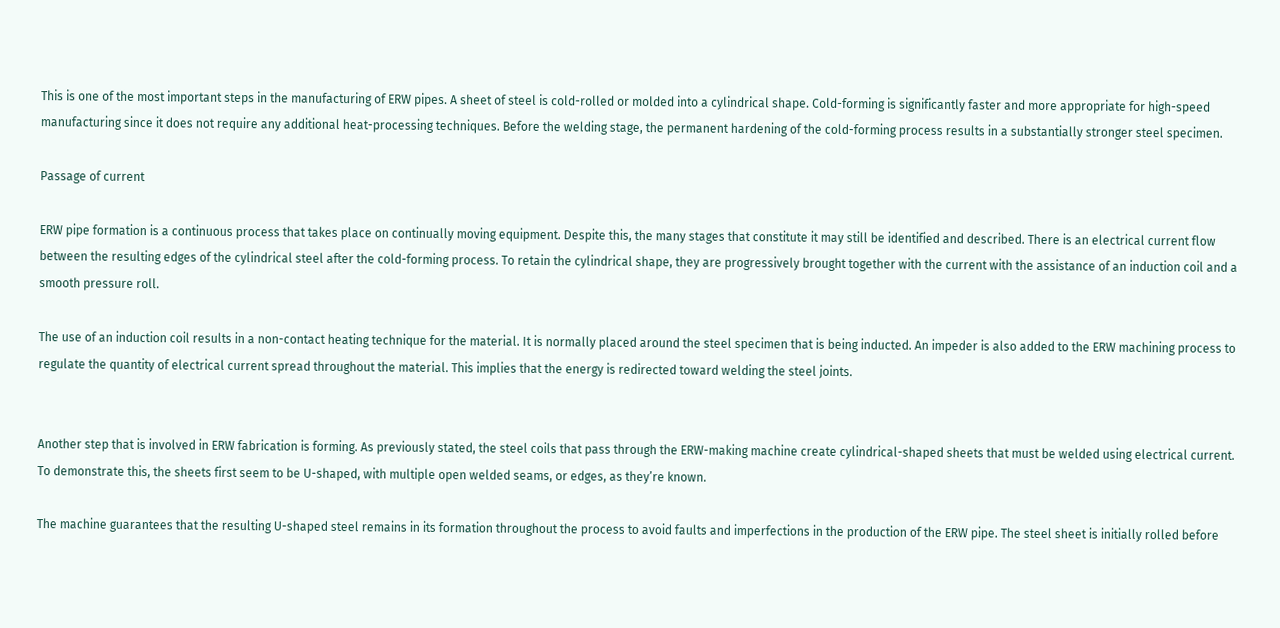This is one of the most important steps in the manufacturing of ERW pipes. A sheet of steel is cold-rolled or molded into a cylindrical shape. Cold-forming is significantly faster and more appropriate for high-speed manufacturing since it does not require any additional heat-processing techniques. Before the welding stage, the permanent hardening of the cold-forming process results in a substantially stronger steel specimen.

Passage of current

ERW pipe formation is a continuous process that takes place on continually moving equipment. Despite this, the many stages that constitute it may still be identified and described. There is an electrical current flow between the resulting edges of the cylindrical steel after the cold-forming process. To retain the cylindrical shape, they are progressively brought together with the current with the assistance of an induction coil and a smooth pressure roll.

The use of an induction coil results in a non-contact heating technique for the material. It is normally placed around the steel specimen that is being inducted. An impeder is also added to the ERW machining process to regulate the quantity of electrical current spread throughout the material. This implies that the energy is redirected toward welding the steel joints.


Another step that is involved in ERW fabrication is forming. As previously stated, the steel coils that pass through the ERW-making machine create cylindrical-shaped sheets that must be welded using electrical current. To demonstrate this, the sheets first seem to be U-shaped, with multiple open welded seams, or edges, as they’re known.

The machine guarantees that the resulting U-shaped steel remains in its formation throughout the process to avoid faults and imperfections in the production of the ERW pipe. The steel sheet is initially rolled before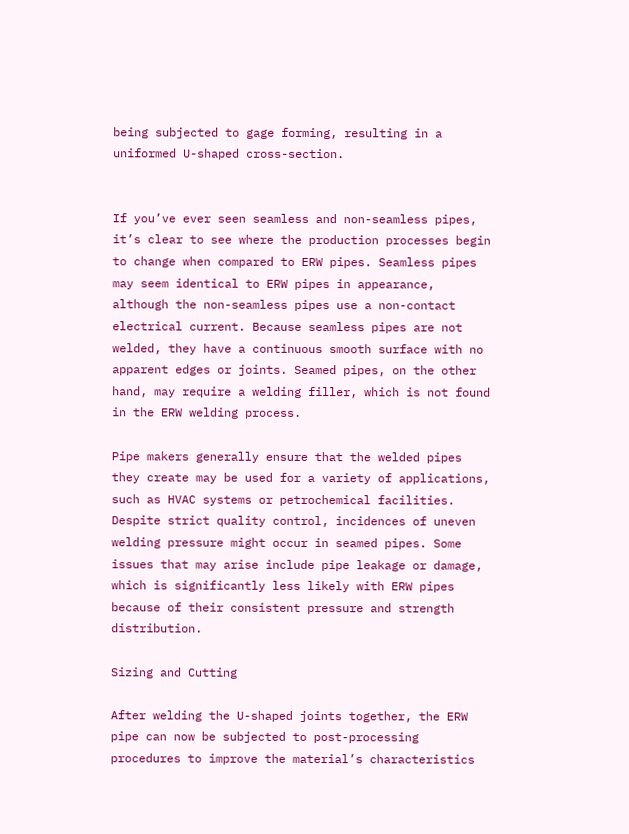being subjected to gage forming, resulting in a uniformed U-shaped cross-section.


If you’ve ever seen seamless and non-seamless pipes, it’s clear to see where the production processes begin to change when compared to ERW pipes. Seamless pipes may seem identical to ERW pipes in appearance, although the non-seamless pipes use a non-contact electrical current. Because seamless pipes are not welded, they have a continuous smooth surface with no apparent edges or joints. Seamed pipes, on the other hand, may require a welding filler, which is not found in the ERW welding process.

Pipe makers generally ensure that the welded pipes they create may be used for a variety of applications, such as HVAC systems or petrochemical facilities. Despite strict quality control, incidences of uneven welding pressure might occur in seamed pipes. Some issues that may arise include pipe leakage or damage, which is significantly less likely with ERW pipes because of their consistent pressure and strength distribution.

Sizing and Cutting

After welding the U-shaped joints together, the ERW pipe can now be subjected to post-processing procedures to improve the material’s characteristics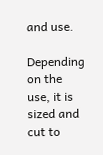and use.

Depending on the use, it is sized and cut to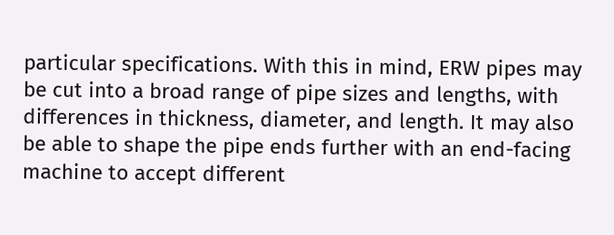particular specifications. With this in mind, ERW pipes may be cut into a broad range of pipe sizes and lengths, with differences in thickness, diameter, and length. It may also be able to shape the pipe ends further with an end-facing machine to accept different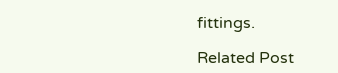fittings.

Related Post